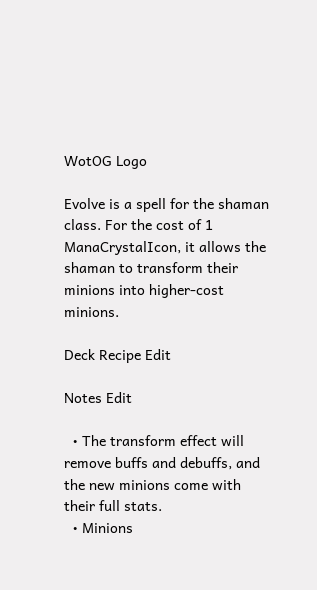WotOG Logo

Evolve is a spell for the shaman class. For the cost of 1 ManaCrystalIcon, it allows the shaman to transform their minions into higher-cost minions.

Deck Recipe Edit

Notes Edit

  • The transform effect will remove buffs and debuffs, and the new minions come with their full stats.
  • Minions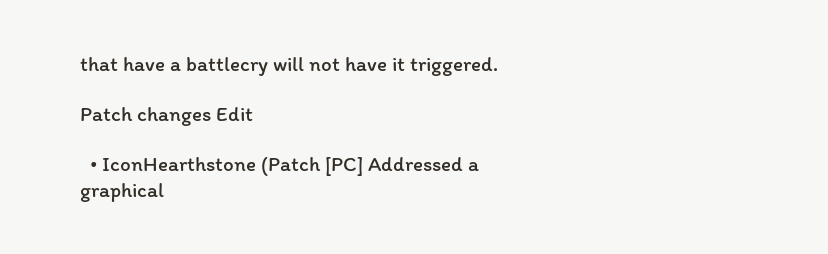that have a battlecry will not have it triggered.

Patch changes Edit

  • IconHearthstone (Patch [PC] Addressed a graphical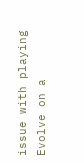issue with playing Evolve on a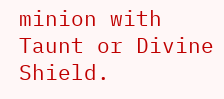minion with Taunt or Divine Shield.